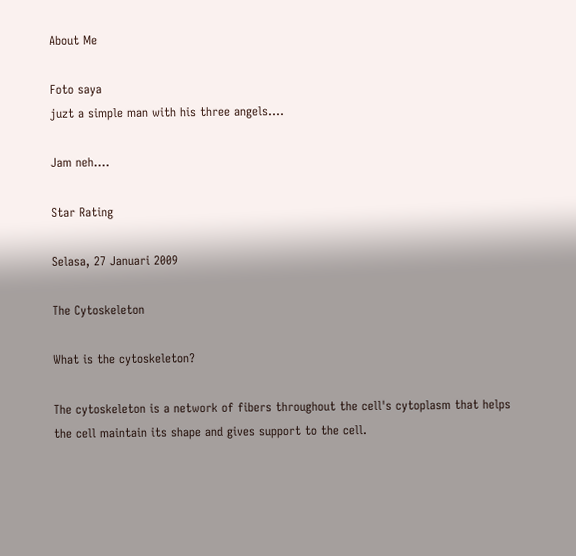About Me

Foto saya
juzt a simple man with his three angels....

Jam neh....

Star Rating

Selasa, 27 Januari 2009

The Cytoskeleton

What is the cytoskeleton?

The cytoskeleton is a network of fibers throughout the cell's cytoplasm that helps the cell maintain its shape and gives support to the cell.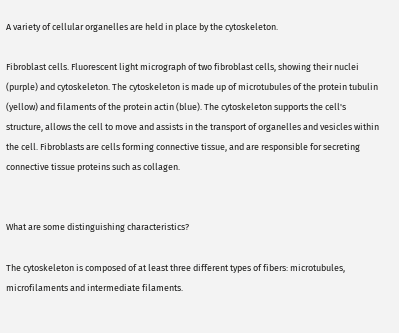A variety of cellular organelles are held in place by the cytoskeleton.

Fibroblast cells. Fluorescent light micrograph of two fibroblast cells, showing their nuclei (purple) and cytoskeleton. The cytoskeleton is made up of microtubules of the protein tubulin (yellow) and filaments of the protein actin (blue). The cytoskeleton supports the cell's structure, allows the cell to move and assists in the transport of organelles and vesicles within the cell. Fibroblasts are cells forming connective tissue, and are responsible for secreting connective tissue proteins such as collagen.


What are some distinguishing characteristics?

The cytoskeleton is composed of at least three different types of fibers: microtubules, microfilaments and intermediate filaments.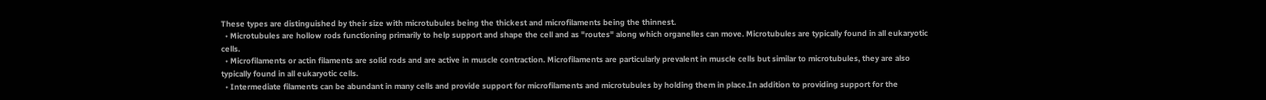These types are distinguished by their size with microtubules being the thickest and microfilaments being the thinnest.
  • Microtubules are hollow rods functioning primarily to help support and shape the cell and as "routes" along which organelles can move. Microtubules are typically found in all eukaryotic cells.
  • Microfilaments or actin filaments are solid rods and are active in muscle contraction. Microfilaments are particularly prevalent in muscle cells but similar to microtubules, they are also typically found in all eukaryotic cells.
  • Intermediate filaments can be abundant in many cells and provide support for microfilaments and microtubules by holding them in place.In addition to providing support for the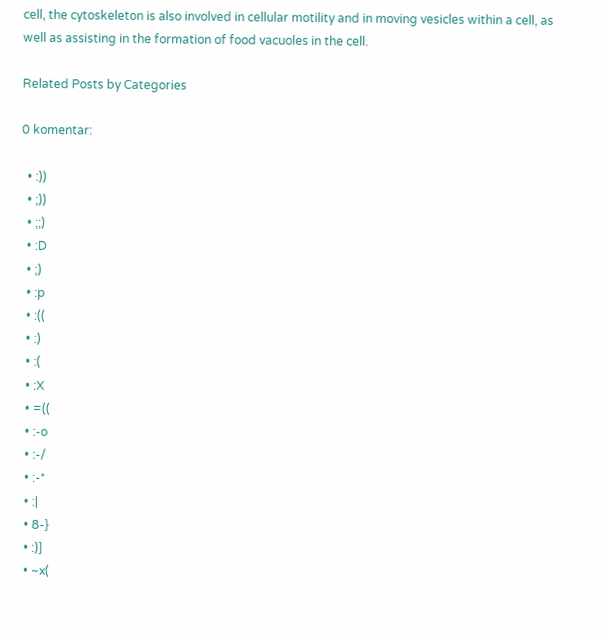cell, the cytoskeleton is also involved in cellular motility and in moving vesicles within a cell, as well as assisting in the formation of food vacuoles in the cell.

Related Posts by Categories

0 komentar:

  • :))
  • ;))
  • ;;)
  • :D
  • ;)
  • :p
  • :((
  • :)
  • :(
  • :X
  • =((
  • :-o
  • :-/
  • :-*
  • :|
  • 8-}
  • :)]
  • ~x(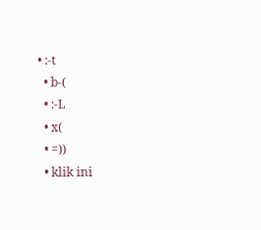• :-t
  • b-(
  • :-L
  • x(
  • =))
  • klik ini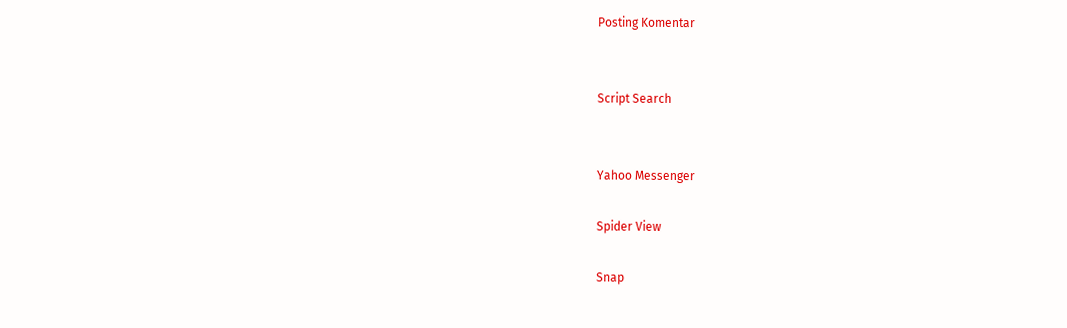Posting Komentar


Script Search


Yahoo Messenger

Spider View

Snap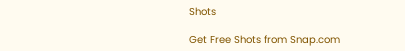Shots

Get Free Shots from Snap.com